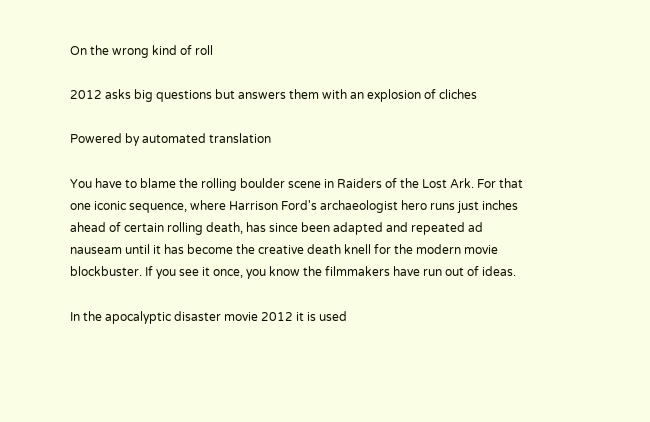On the wrong kind of roll

2012 asks big questions but answers them with an explosion of cliches

Powered by automated translation

You have to blame the rolling boulder scene in Raiders of the Lost Ark. For that one iconic sequence, where Harrison Ford's archaeologist hero runs just inches ahead of certain rolling death, has since been adapted and repeated ad nauseam until it has become the creative death knell for the modern movie blockbuster. If you see it once, you know the filmmakers have run out of ideas.

In the apocalyptic disaster movie 2012 it is used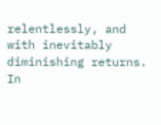relentlessly, and with inevitably diminishing returns. In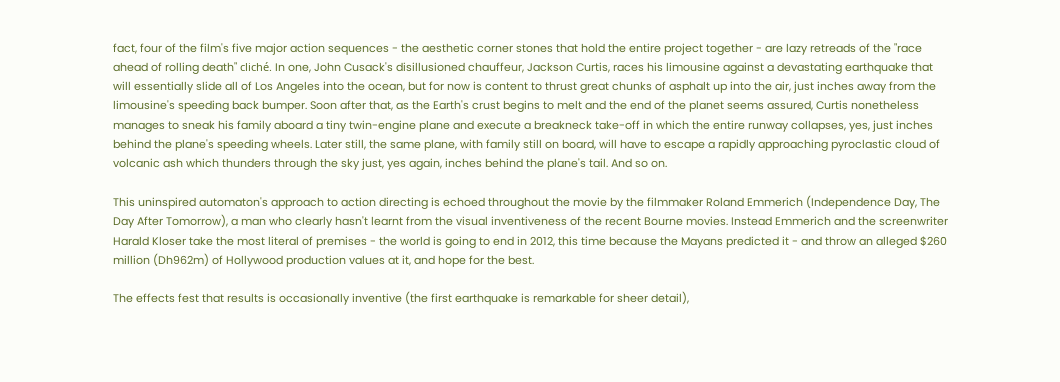fact, four of the film's five major action sequences - the aesthetic corner stones that hold the entire project together - are lazy retreads of the "race ahead of rolling death" cliché. In one, John Cusack's disillusioned chauffeur, Jackson Curtis, races his limousine against a devastating earthquake that will essentially slide all of Los Angeles into the ocean, but for now is content to thrust great chunks of asphalt up into the air, just inches away from the limousine's speeding back bumper. Soon after that, as the Earth's crust begins to melt and the end of the planet seems assured, Curtis nonetheless manages to sneak his family aboard a tiny twin-engine plane and execute a breakneck take-off in which the entire runway collapses, yes, just inches behind the plane's speeding wheels. Later still, the same plane, with family still on board, will have to escape a rapidly approaching pyroclastic cloud of volcanic ash which thunders through the sky just, yes again, inches behind the plane's tail. And so on.

This uninspired automaton's approach to action directing is echoed throughout the movie by the filmmaker Roland Emmerich (Independence Day, The Day After Tomorrow), a man who clearly hasn't learnt from the visual inventiveness of the recent Bourne movies. Instead Emmerich and the screenwriter Harald Kloser take the most literal of premises - the world is going to end in 2012, this time because the Mayans predicted it - and throw an alleged $260 million (Dh962m) of Hollywood production values at it, and hope for the best.

The effects fest that results is occasionally inventive (the first earthquake is remarkable for sheer detail),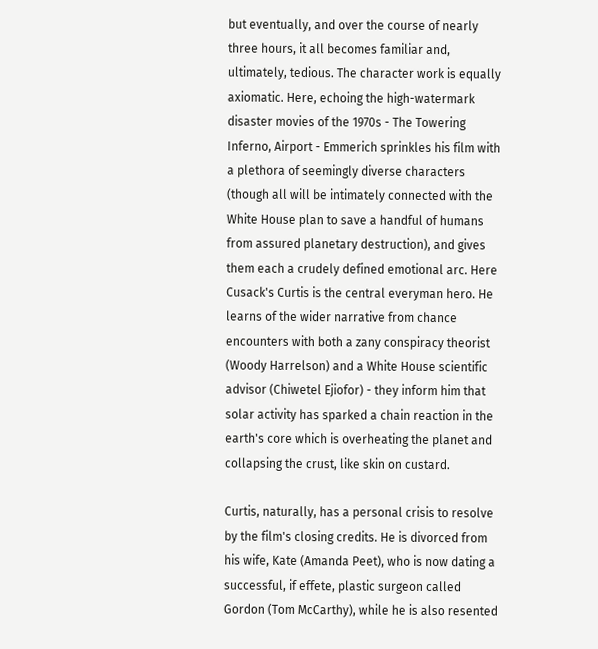but eventually, and over the course of nearly three hours, it all becomes familiar and, ultimately, tedious. The character work is equally axiomatic. Here, echoing the high-watermark disaster movies of the 1970s - The Towering Inferno, Airport - Emmerich sprinkles his film with a plethora of seemingly diverse characters (though all will be intimately connected with the White House plan to save a handful of humans from assured planetary destruction), and gives them each a crudely defined emotional arc. Here Cusack's Curtis is the central everyman hero. He learns of the wider narrative from chance encounters with both a zany conspiracy theorist (Woody Harrelson) and a White House scientific advisor (Chiwetel Ejiofor) - they inform him that solar activity has sparked a chain reaction in the earth's core which is overheating the planet and collapsing the crust, like skin on custard.

Curtis, naturally, has a personal crisis to resolve by the film's closing credits. He is divorced from his wife, Kate (Amanda Peet), who is now dating a successful, if effete, plastic surgeon called Gordon (Tom McCarthy), while he is also resented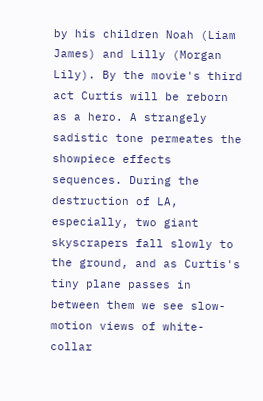by his children Noah (Liam James) and Lilly (Morgan Lily). By the movie's third act Curtis will be reborn as a hero. A strangely sadistic tone permeates the showpiece effects sequences. During the destruction of LA, especially, two giant skyscrapers fall slowly to the ground, and as Curtis's tiny plane passes in between them we see slow-motion views of white-collar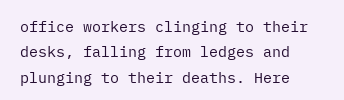office workers clinging to their desks, falling from ledges and plunging to their deaths. Here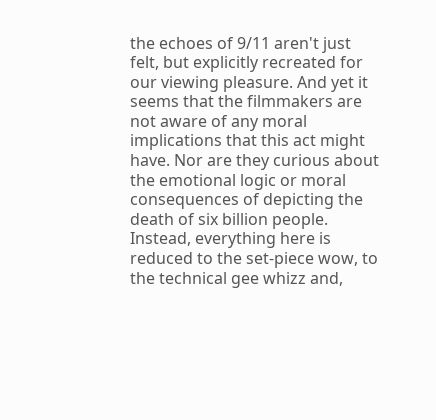the echoes of 9/11 aren't just felt, but explicitly recreated for our viewing pleasure. And yet it seems that the filmmakers are not aware of any moral implications that this act might have. Nor are they curious about the emotional logic or moral consequences of depicting the death of six billion people. Instead, everything here is reduced to the set-piece wow, to the technical gee whizz and,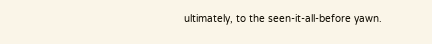ultimately, to the seen-it-all-before yawn.